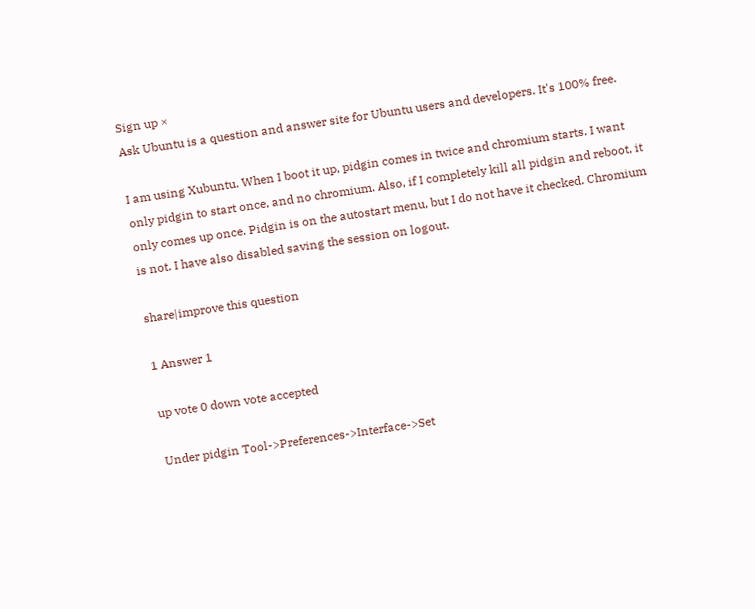Sign up ×
Ask Ubuntu is a question and answer site for Ubuntu users and developers. It's 100% free.

I am using Xubuntu. When I boot it up, pidgin comes in twice and chromium starts. I want only pidgin to start once, and no chromium. Also, if I completely kill all pidgin and reboot, it only comes up once. Pidgin is on the autostart menu, but I do not have it checked. Chromium is not. I have also disabled saving the session on logout.

share|improve this question

1 Answer 1

up vote 0 down vote accepted

Under pidgin Tool->Preferences->Interface->Set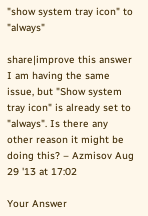"show system tray icon" to "always"

share|improve this answer
I am having the same issue, but "Show system tray icon" is already set to "always". Is there any other reason it might be doing this? – Azmisov Aug 29 '13 at 17:02

Your Answer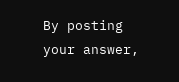By posting your answer,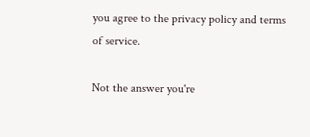you agree to the privacy policy and terms of service.

Not the answer you're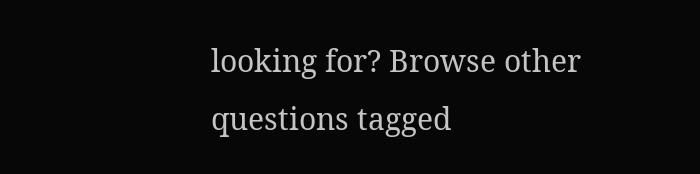looking for? Browse other questions tagged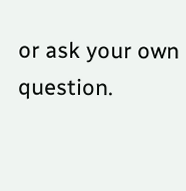or ask your own question.